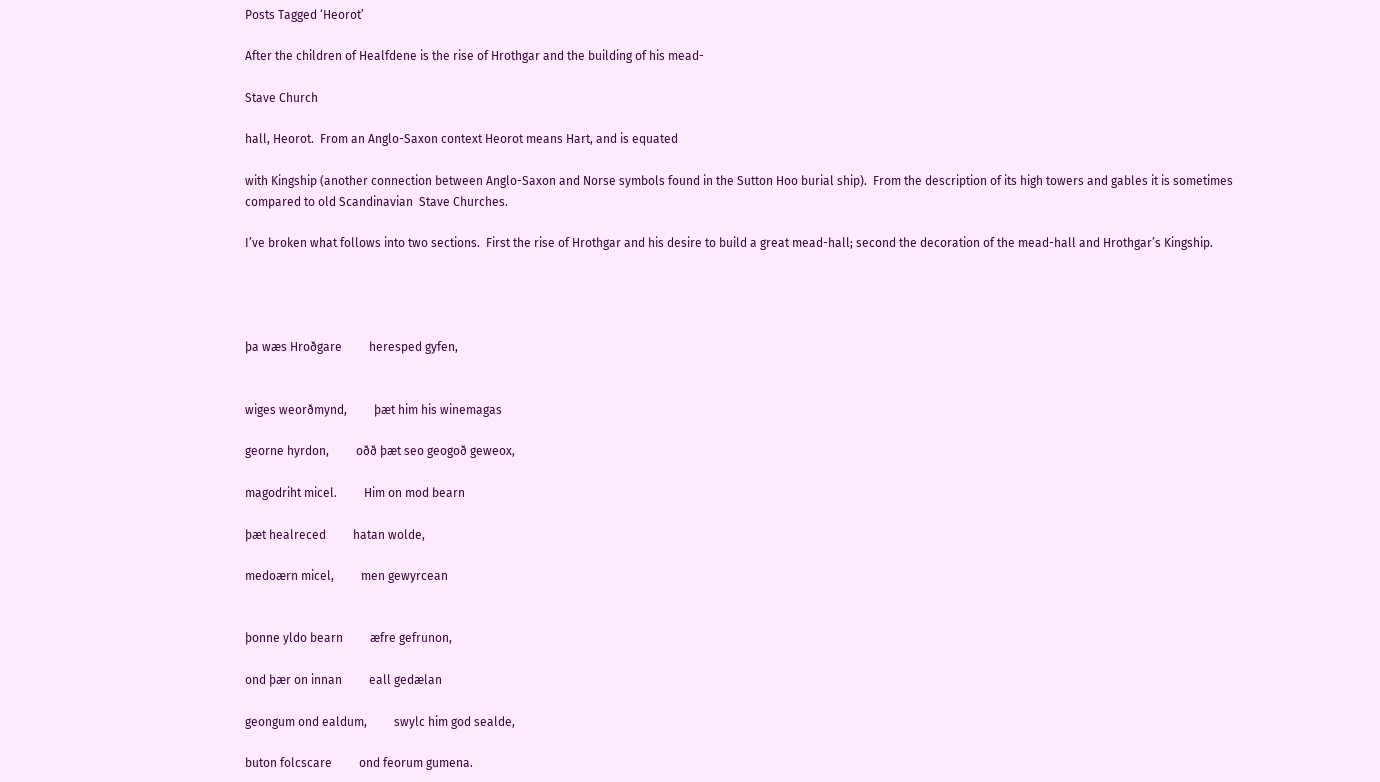Posts Tagged ‘Heorot’

After the children of Healfdene is the rise of Hrothgar and the building of his mead-

Stave Church

hall, Heorot.  From an Anglo-Saxon context Heorot means Hart, and is equated

with Kingship (another connection between Anglo-Saxon and Norse symbols found in the Sutton Hoo burial ship).  From the description of its high towers and gables it is sometimes compared to old Scandinavian  Stave Churches.

I’ve broken what follows into two sections.  First the rise of Hrothgar and his desire to build a great mead-hall; second the decoration of the mead-hall and Hrothgar’s Kingship.




þa wæs Hroðgare         heresped gyfen,


wiges weorðmynd,         þæt him his winemagas

georne hyrdon,         oðð þæt seo geogoð geweox,

magodriht micel.         Him on mod bearn

þæt healreced         hatan wolde,

medoærn micel,         men gewyrcean


þonne yldo bearn         æfre gefrunon,

ond þær on innan         eall gedælan

geongum ond ealdum,         swylc him god sealde,

buton folcscare         ond feorum gumena.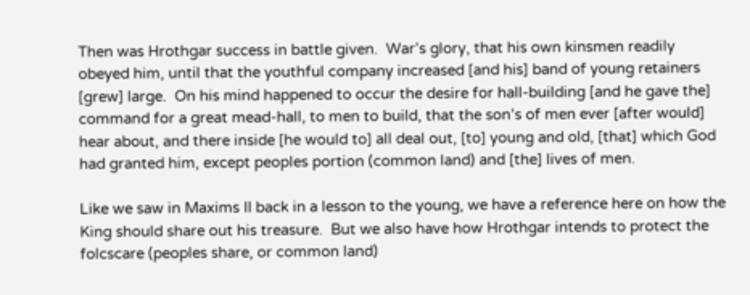Then was Hrothgar success in battle given.  War’s glory, that his own kinsmen readily obeyed him, until that the youthful company increased [and his] band of young retainers [grew] large.  On his mind happened to occur the desire for hall-building [and he gave the] command for a great mead-hall, to men to build, that the son’s of men ever [after would] hear about, and there inside [he would to] all deal out, [to] young and old, [that] which God had granted him, except peoples portion (common land) and [the] lives of men.

Like we saw in Maxims II back in a lesson to the young, we have a reference here on how the King should share out his treasure.  But we also have how Hrothgar intends to protect the folcscare (peoples share, or common land)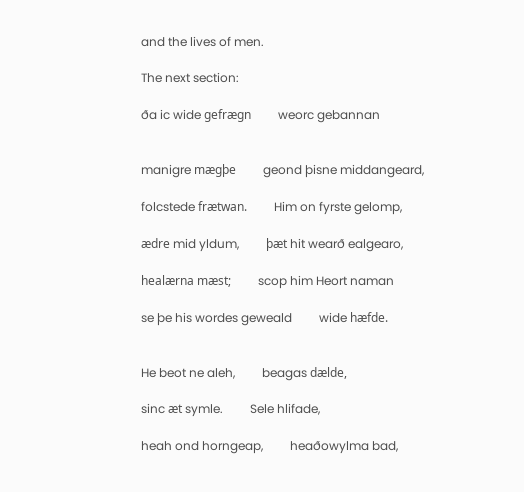and the lives of men.

The next section:

ða ic wide gefrægn         weorc gebannan


manigre mægþe         geond þisne middangeard,

folcstede frætwan.         Him on fyrste gelomp,

ædre mid yldum,         þæt hit wearð ealgearo,

healærna mæst;         scop him Heort naman

se þe his wordes geweald         wide hæfde.


He beot ne aleh,         beagas dælde,

sinc æt symle.         Sele hlifade,

heah ond horngeap,         heaðowylma bad,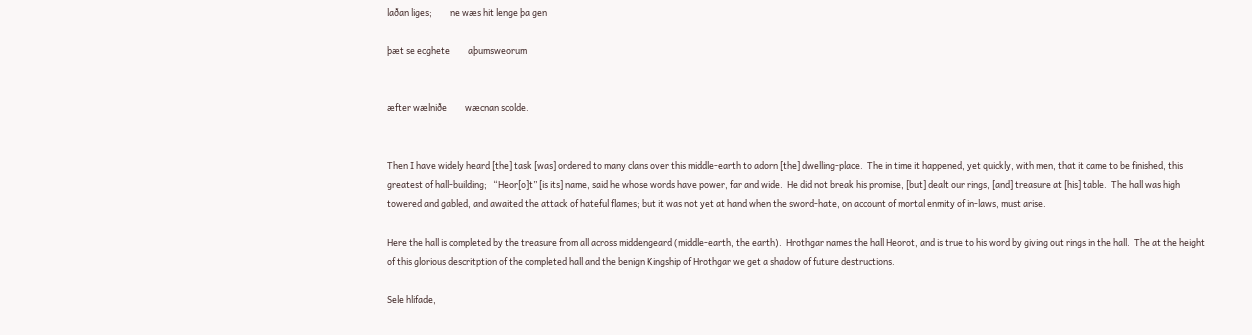laðan liges;         ne wæs hit lenge þa gen

þæt se ecghete         aþumsweorum


æfter wælniðe         wæcnan scolde.


Then I have widely heard [the] task [was] ordered to many clans over this middle-earth to adorn [the] dwelling-place.  The in time it happened, yet quickly, with men, that it came to be finished, this greatest of hall-building;   “Heor[o]t” [is its] name, said he whose words have power, far and wide.  He did not break his promise, [but] dealt our rings, [and] treasure at [his] table.  The hall was high towered and gabled, and awaited the attack of hateful flames; but it was not yet at hand when the sword-hate, on account of mortal enmity of in-laws, must arise.

Here the hall is completed by the treasure from all across middengeard (middle-earth, the earth).  Hrothgar names the hall Heorot, and is true to his word by giving out rings in the hall.  The at the height of this glorious descritption of the completed hall and the benign Kingship of Hrothgar we get a shadow of future destructions.

Sele hlifade,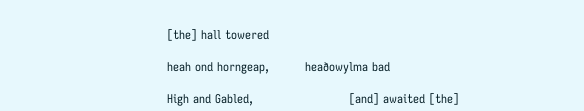[the] hall towered

heah ond horngeap,         heaðowylma bad

High and Gabled,                        [and] awaited [the]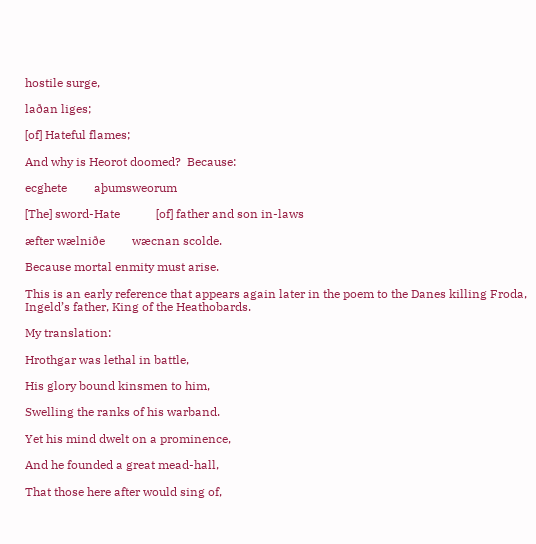hostile surge,

laðan liges;

[of] Hateful flames;

And why is Heorot doomed?  Because:

ecghete         aþumsweorum

[The] sword-Hate            [of] father and son in-laws

æfter wælniðe         wæcnan scolde.

Because mortal enmity must arise.

This is an early reference that appears again later in the poem to the Danes killing Froda, Ingeld’s father, King of the Heathobards.

My translation:

Hrothgar was lethal in battle,

His glory bound kinsmen to him,

Swelling the ranks of his warband.

Yet his mind dwelt on a prominence,

And he founded a great mead-hall,

That those here after would sing of,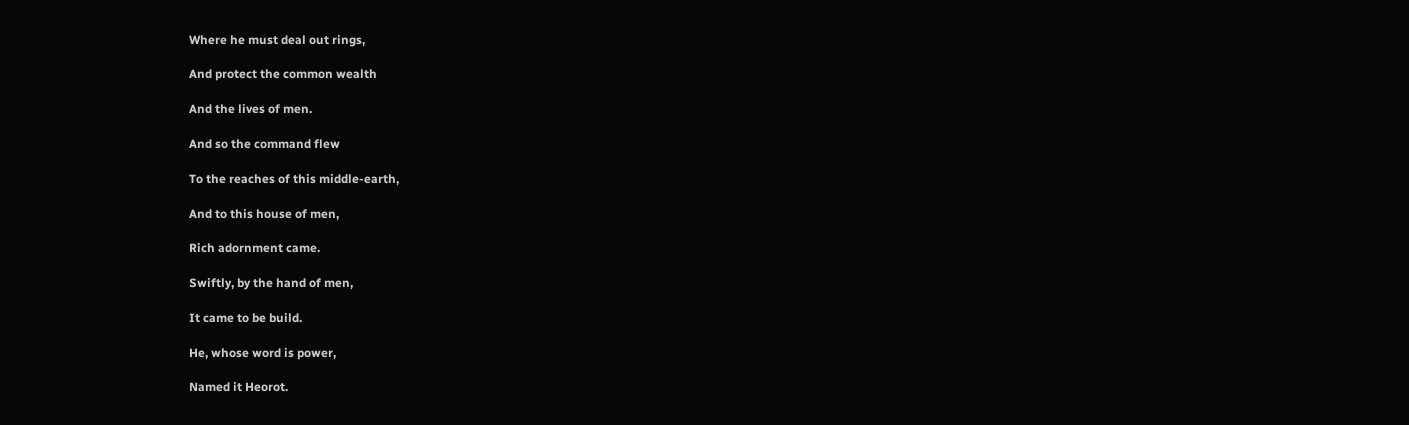Where he must deal out rings,

And protect the common wealth

And the lives of men.

And so the command flew

To the reaches of this middle-earth,

And to this house of men,

Rich adornment came.

Swiftly, by the hand of men,

It came to be build.

He, whose word is power,

Named it Heorot.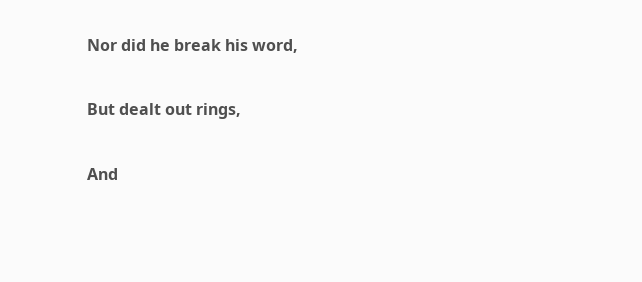Nor did he break his word,

But dealt out rings,

And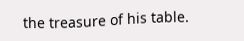the treasure of his table.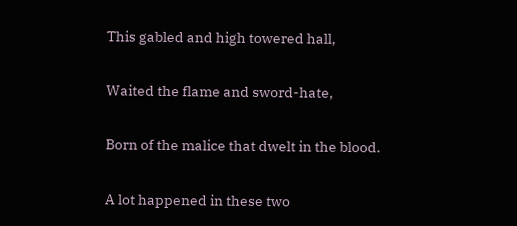This gabled and high towered hall,

Waited the flame and sword-hate,

Born of the malice that dwelt in the blood.

A lot happened in these two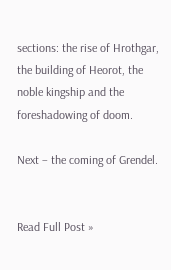sections: the rise of Hrothgar, the building of Heorot, the noble kingship and the foreshadowing of doom.

Next – the coming of Grendel.


Read Full Post »